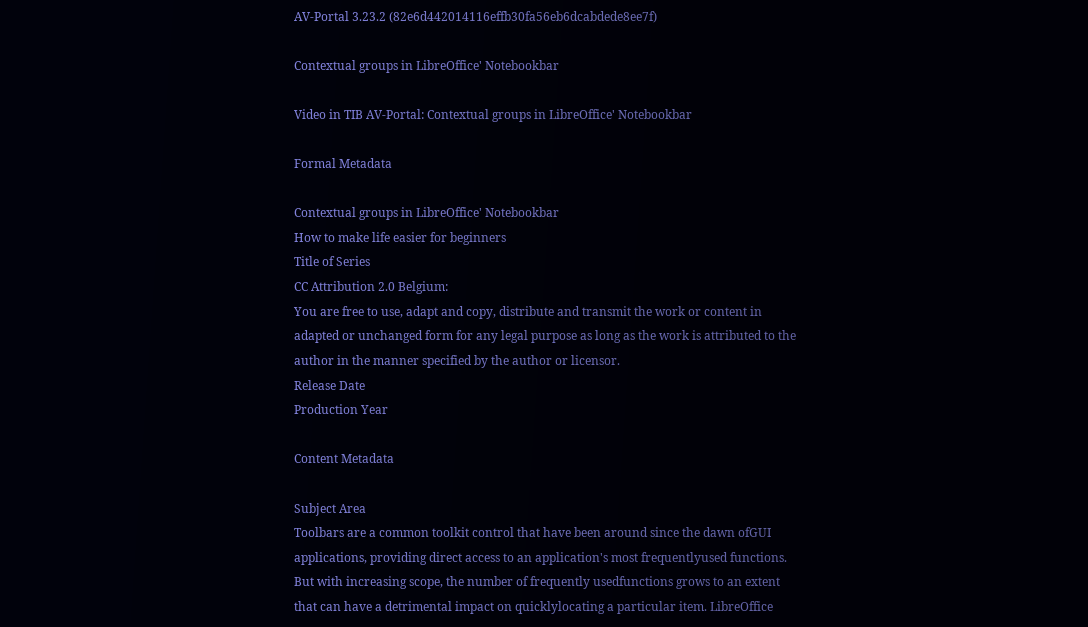AV-Portal 3.23.2 (82e6d442014116effb30fa56eb6dcabdede8ee7f)

Contextual groups in LibreOffice' Notebookbar

Video in TIB AV-Portal: Contextual groups in LibreOffice' Notebookbar

Formal Metadata

Contextual groups in LibreOffice' Notebookbar
How to make life easier for beginners
Title of Series
CC Attribution 2.0 Belgium:
You are free to use, adapt and copy, distribute and transmit the work or content in adapted or unchanged form for any legal purpose as long as the work is attributed to the author in the manner specified by the author or licensor.
Release Date
Production Year

Content Metadata

Subject Area
Toolbars are a common toolkit control that have been around since the dawn ofGUI applications, providing direct access to an application's most frequentlyused functions. But with increasing scope, the number of frequently usedfunctions grows to an extent that can have a detrimental impact on quicklylocating a particular item. LibreOffice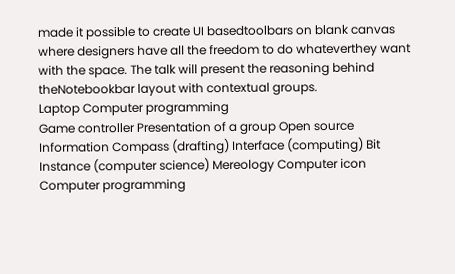made it possible to create UI basedtoolbars on blank canvas where designers have all the freedom to do whateverthey want with the space. The talk will present the reasoning behind theNotebookbar layout with contextual groups.
Laptop Computer programming
Game controller Presentation of a group Open source Information Compass (drafting) Interface (computing) Bit Instance (computer science) Mereology Computer icon Computer programming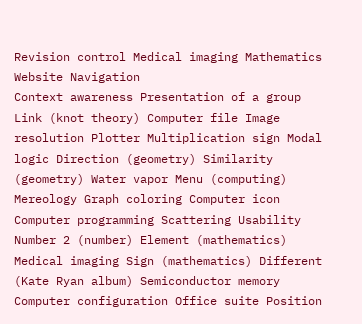Revision control Medical imaging Mathematics Website Navigation
Context awareness Presentation of a group Link (knot theory) Computer file Image resolution Plotter Multiplication sign Modal logic Direction (geometry) Similarity (geometry) Water vapor Menu (computing) Mereology Graph coloring Computer icon Computer programming Scattering Usability Number 2 (number) Element (mathematics) Medical imaging Sign (mathematics) Different (Kate Ryan album) Semiconductor memory Computer configuration Office suite Position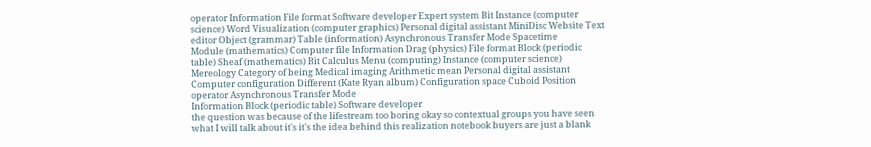operator Information File format Software developer Expert system Bit Instance (computer science) Word Visualization (computer graphics) Personal digital assistant MiniDisc Website Text editor Object (grammar) Table (information) Asynchronous Transfer Mode Spacetime
Module (mathematics) Computer file Information Drag (physics) File format Block (periodic table) Sheaf (mathematics) Bit Calculus Menu (computing) Instance (computer science) Mereology Category of being Medical imaging Arithmetic mean Personal digital assistant Computer configuration Different (Kate Ryan album) Configuration space Cuboid Position operator Asynchronous Transfer Mode
Information Block (periodic table) Software developer
the question was because of the lifestream too boring okay so contextual groups you have seen what I will talk about it's it's the idea behind this realization notebook buyers are just a blank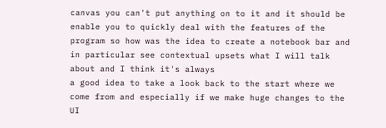canvas you can't put anything on to it and it should be enable you to quickly deal with the features of the program so how was the idea to create a notebook bar and in particular see contextual upsets what I will talk about and I think it's always
a good idea to take a look back to the start where we come from and especially if we make huge changes to the UI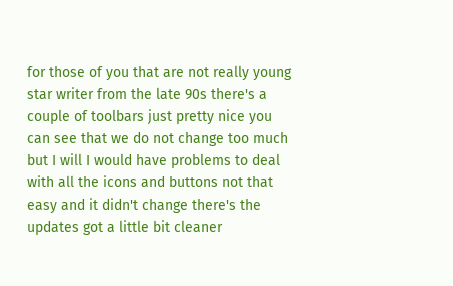for those of you that are not really young star writer from the late 90s there's a couple of toolbars just pretty nice you can see that we do not change too much but I will I would have problems to deal with all the icons and buttons not that easy and it didn't change there's the updates got a little bit cleaner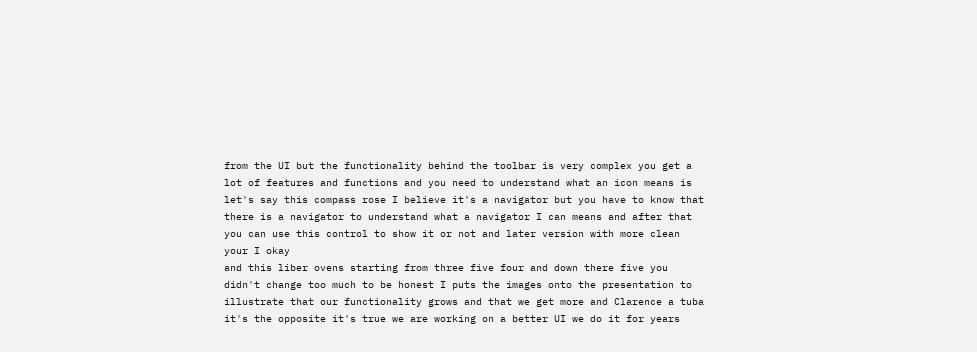from the UI but the functionality behind the toolbar is very complex you get a lot of features and functions and you need to understand what an icon means is let's say this compass rose I believe it's a navigator but you have to know that there is a navigator to understand what a navigator I can means and after that you can use this control to show it or not and later version with more clean your I okay
and this liber ovens starting from three five four and down there five you didn't change too much to be honest I puts the images onto the presentation to illustrate that our functionality grows and that we get more and Clarence a tuba it's the opposite it's true we are working on a better UI we do it for years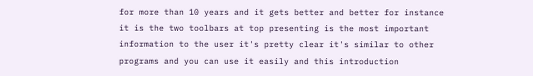for more than 10 years and it gets better and better for instance it is the two toolbars at top presenting is the most important information to the user it's pretty clear it's similar to other programs and you can use it easily and this introduction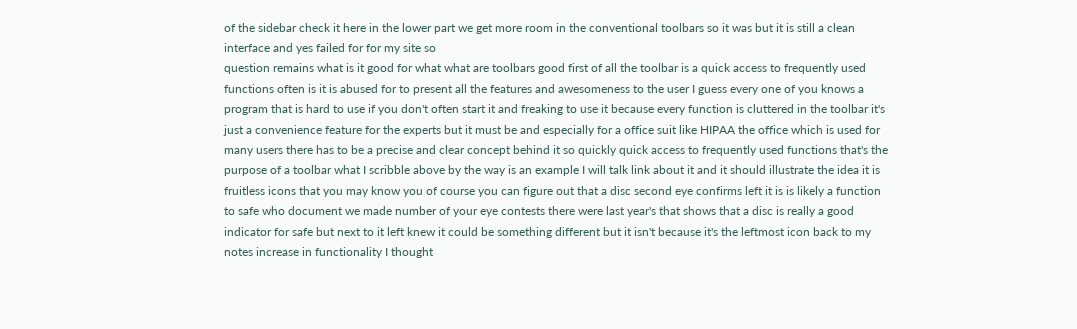of the sidebar check it here in the lower part we get more room in the conventional toolbars so it was but it is still a clean interface and yes failed for for my site so
question remains what is it good for what what are toolbars good first of all the toolbar is a quick access to frequently used functions often is it is abused for to present all the features and awesomeness to the user I guess every one of you knows a program that is hard to use if you don't often start it and freaking to use it because every function is cluttered in the toolbar it's just a convenience feature for the experts but it must be and especially for a office suit like HIPAA the office which is used for many users there has to be a precise and clear concept behind it so quickly quick access to frequently used functions that's the purpose of a toolbar what I scribble above by the way is an example I will talk link about it and it should illustrate the idea it is fruitless icons that you may know you of course you can figure out that a disc second eye confirms left it is is likely a function to safe who document we made number of your eye contests there were last year's that shows that a disc is really a good indicator for safe but next to it left knew it could be something different but it isn't because it's the leftmost icon back to my notes increase in functionality I thought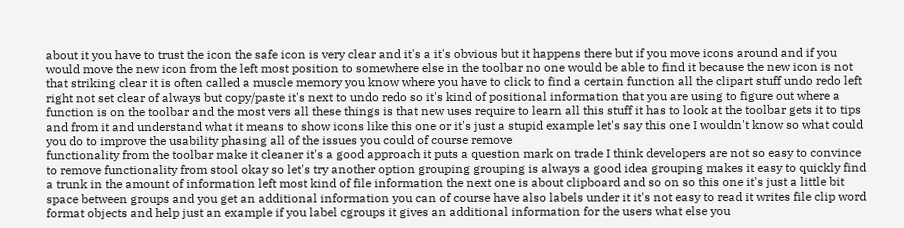about it you have to trust the icon the safe icon is very clear and it's a it's obvious but it happens there but if you move icons around and if you would move the new icon from the left most position to somewhere else in the toolbar no one would be able to find it because the new icon is not that striking clear it is often called a muscle memory you know where you have to click to find a certain function all the clipart stuff undo redo left right not set clear of always but copy/paste it's next to undo redo so it's kind of positional information that you are using to figure out where a function is on the toolbar and the most vers all these things is that new uses require to learn all this stuff it has to look at the toolbar gets it to tips and from it and understand what it means to show icons like this one or it's just a stupid example let's say this one I wouldn't know so what could you do to improve the usability phasing all of the issues you could of course remove
functionality from the toolbar make it cleaner it's a good approach it puts a question mark on trade I think developers are not so easy to convince to remove functionality from stool okay so let's try another option grouping grouping is always a good idea grouping makes it easy to quickly find a trunk in the amount of information left most kind of file information the next one is about clipboard and so on so this one it's just a little bit space between groups and you get an additional information you can of course have also labels under it it's not easy to read it writes file clip word format objects and help just an example if you label cgroups it gives an additional information for the users what else you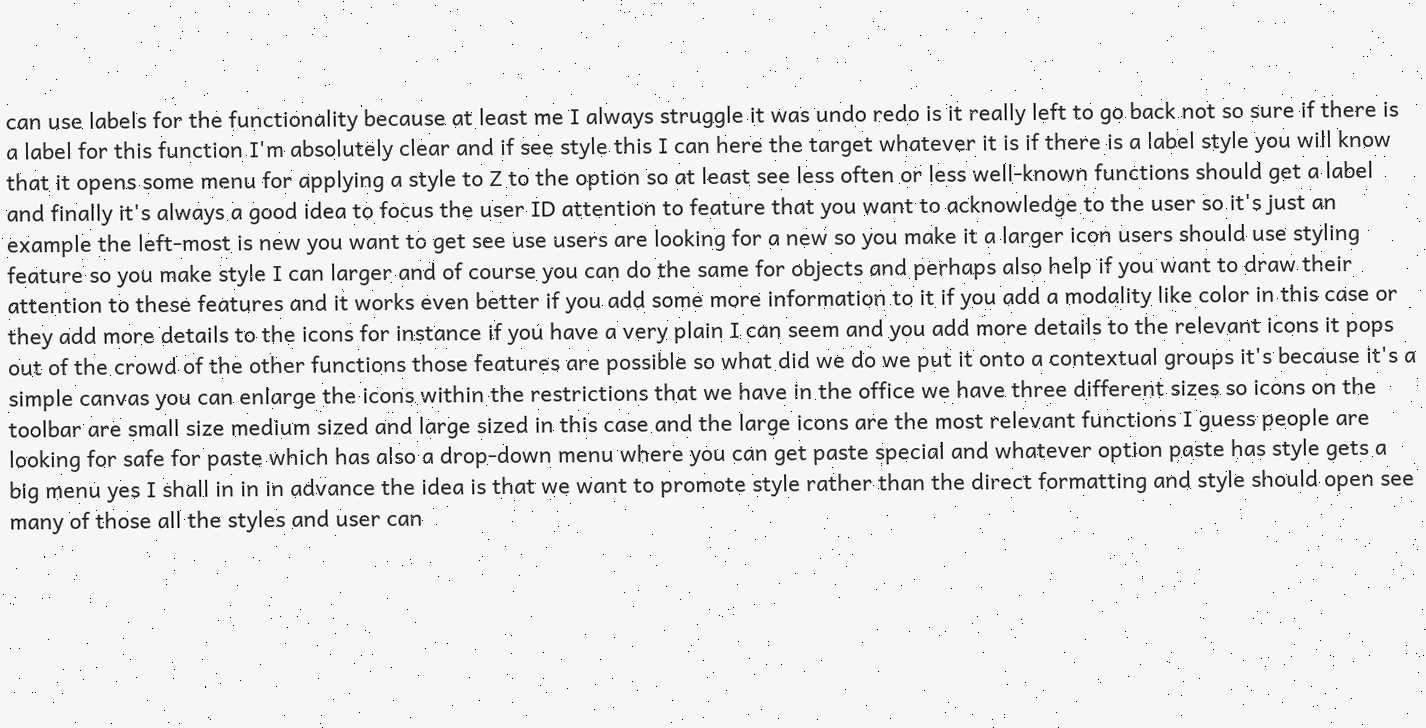can use labels for the functionality because at least me I always struggle it was undo redo is it really left to go back not so sure if there is a label for this function I'm absolutely clear and if see style this I can here the target whatever it is if there is a label style you will know that it opens some menu for applying a style to Z to the option so at least see less often or less well-known functions should get a label and finally it's always a good idea to focus the user ID attention to feature that you want to acknowledge to the user so it's just an example the left-most is new you want to get see use users are looking for a new so you make it a larger icon users should use styling feature so you make style I can larger and of course you can do the same for objects and perhaps also help if you want to draw their attention to these features and it works even better if you add some more information to it if you add a modality like color in this case or they add more details to the icons for instance if you have a very plain I can seem and you add more details to the relevant icons it pops out of the crowd of the other functions those features are possible so what did we do we put it onto a contextual groups it's because it's a simple canvas you can enlarge the icons within the restrictions that we have in the office we have three different sizes so icons on the toolbar are small size medium sized and large sized in this case and the large icons are the most relevant functions I guess people are looking for safe for paste which has also a drop-down menu where you can get paste special and whatever option paste has style gets a big menu yes I shall in in in advance the idea is that we want to promote style rather than the direct formatting and style should open see many of those all the styles and user can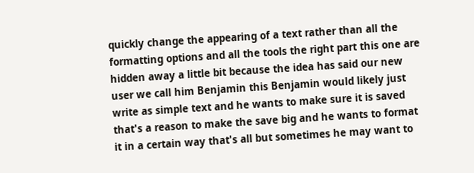quickly change the appearing of a text rather than all the formatting options and all the tools the right part this one are hidden away a little bit because the idea has said our new user we call him Benjamin this Benjamin would likely just write as simple text and he wants to make sure it is saved that's a reason to make the save big and he wants to format it in a certain way that's all but sometimes he may want to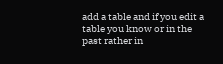add a table and if you edit a table you know or in the past rather in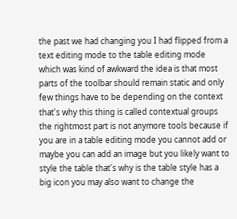the past we had changing you I had flipped from a text editing mode to the table editing mode which was kind of awkward the idea is that most parts of the toolbar should remain static and only few things have to be depending on the context that's why this thing is called contextual groups the rightmost part is not anymore tools because if you are in a table editing mode you cannot add or maybe you can add an image but you likely want to style the table that's why is the table style has a big icon you may also want to change the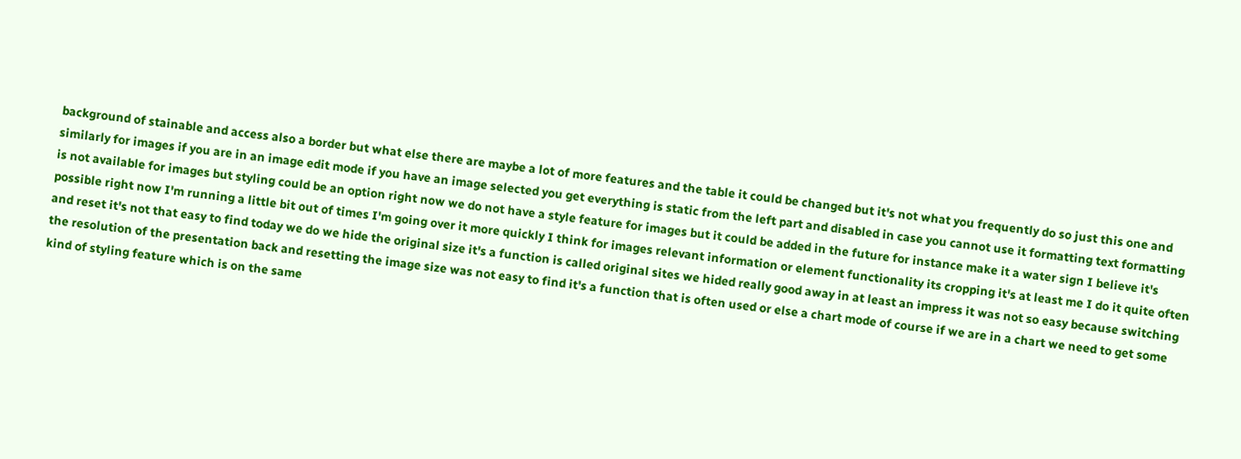background of stainable and access also a border but what else there are maybe a lot of more features and the table it could be changed but it's not what you frequently do so just this one and similarly for images if you are in an image edit mode if you have an image selected you get everything is static from the left part and disabled in case you cannot use it formatting text formatting is not available for images but styling could be an option right now we do not have a style feature for images but it could be added in the future for instance make it a water sign I believe it's possible right now I'm running a little bit out of times I'm going over it more quickly I think for images relevant information or element functionality its cropping it's at least me I do it quite often and reset it's not that easy to find today we do we hide the original size it's a function is called original sites we hided really good away in at least an impress it was not so easy because switching the resolution of the presentation back and resetting the image size was not easy to find it's a function that is often used or else a chart mode of course if we are in a chart we need to get some kind of styling feature which is on the same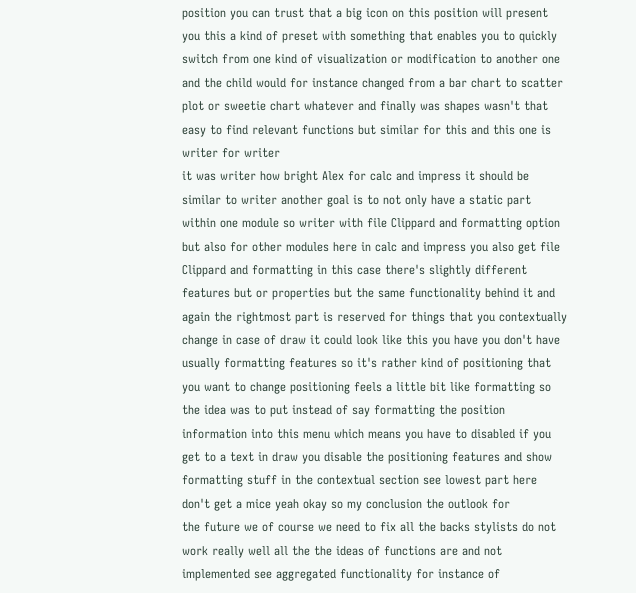position you can trust that a big icon on this position will present you this a kind of preset with something that enables you to quickly switch from one kind of visualization or modification to another one and the child would for instance changed from a bar chart to scatter plot or sweetie chart whatever and finally was shapes wasn't that easy to find relevant functions but similar for this and this one is writer for writer
it was writer how bright Alex for calc and impress it should be similar to writer another goal is to not only have a static part within one module so writer with file Clippard and formatting option but also for other modules here in calc and impress you also get file Clippard and formatting in this case there's slightly different features but or properties but the same functionality behind it and again the rightmost part is reserved for things that you contextually change in case of draw it could look like this you have you don't have usually formatting features so it's rather kind of positioning that you want to change positioning feels a little bit like formatting so the idea was to put instead of say formatting the position information into this menu which means you have to disabled if you get to a text in draw you disable the positioning features and show formatting stuff in the contextual section see lowest part here don't get a mice yeah okay so my conclusion the outlook for
the future we of course we need to fix all the backs stylists do not work really well all the the ideas of functions are and not implemented see aggregated functionality for instance of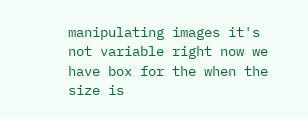manipulating images it's not variable right now we have box for the when the size is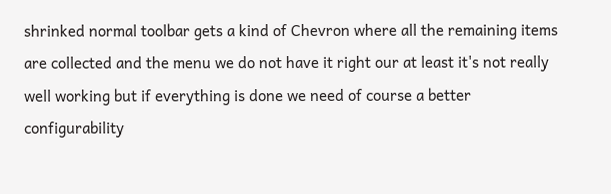shrinked normal toolbar gets a kind of Chevron where all the remaining items are collected and the menu we do not have it right our at least it's not really well working but if everything is done we need of course a better configurability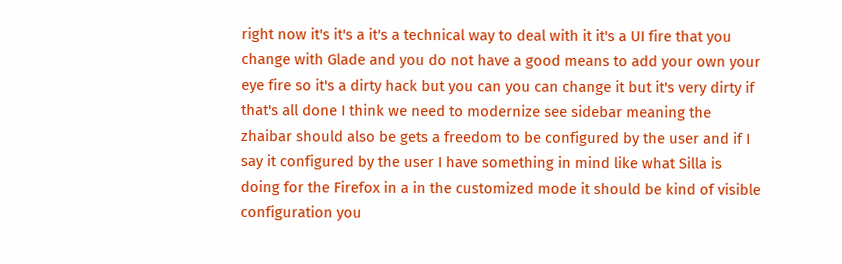right now it's it's a it's a technical way to deal with it it's a UI fire that you change with Glade and you do not have a good means to add your own your eye fire so it's a dirty hack but you can you can change it but it's very dirty if that's all done I think we need to modernize see sidebar meaning the zhaibar should also be gets a freedom to be configured by the user and if I say it configured by the user I have something in mind like what Silla is doing for the Firefox in a in the customized mode it should be kind of visible configuration you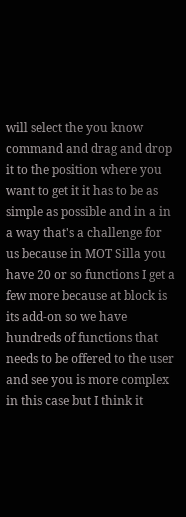will select the you know command and drag and drop it to the position where you want to get it it has to be as simple as possible and in a in a way that's a challenge for us because in MOT Silla you have 20 or so functions I get a few more because at block is its add-on so we have hundreds of functions that needs to be offered to the user and see you is more complex in this case but I think it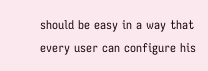should be easy in a way that every user can configure his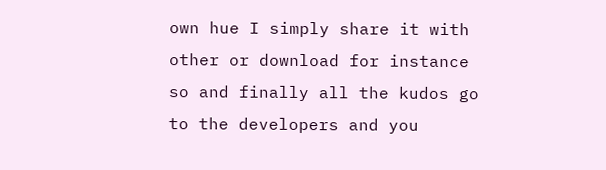own hue I simply share it with other or download for instance so and finally all the kudos go
to the developers and you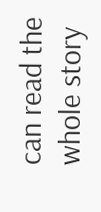can read the whole story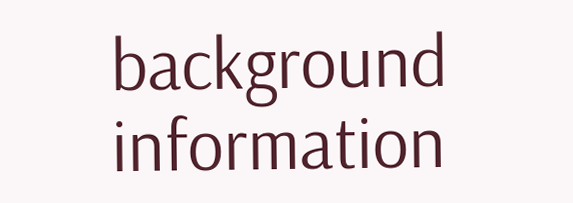background information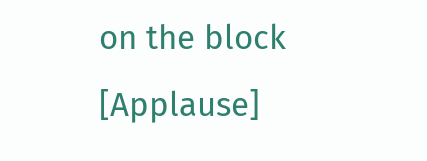on the block [Applause]